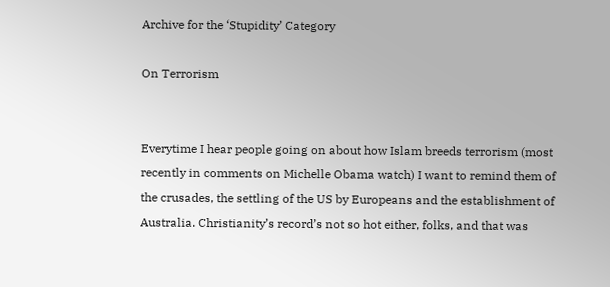Archive for the ‘Stupidity’ Category

On Terrorism


Everytime I hear people going on about how Islam breeds terrorism (most recently in comments on Michelle Obama watch) I want to remind them of the crusades, the settling of the US by Europeans and the establishment of Australia. Christianity’s record’s not so hot either, folks, and that was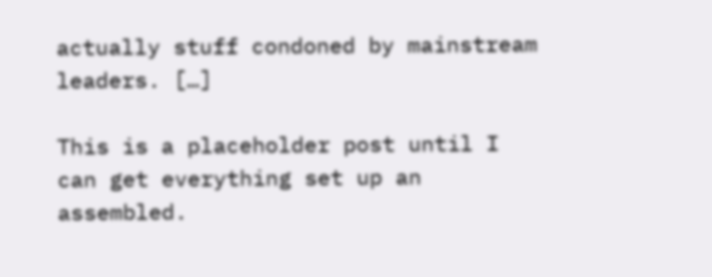actually stuff condoned by mainstream leaders. […]

This is a placeholder post until I can get everything set up an assembled.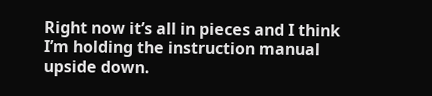Right now it’s all in pieces and I think I’m holding the instruction manual upside down.